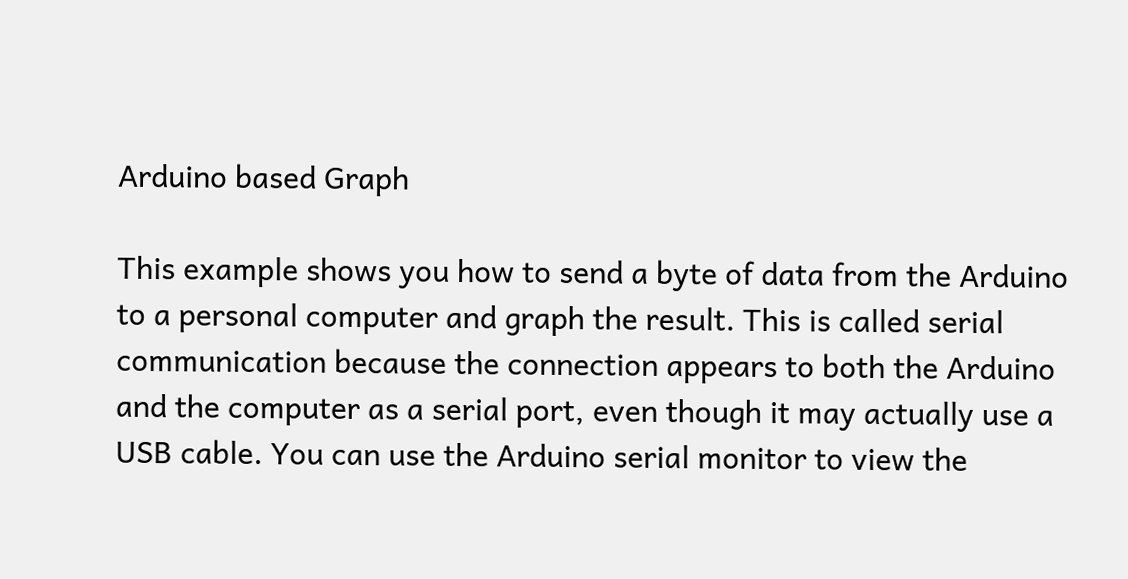Arduino based Graph

This example shows you how to send a byte of data from the Arduino to a personal computer and graph the result. This is called serial communication because the connection appears to both the Arduino and the computer as a serial port, even though it may actually use a USB cable. You can use the Arduino serial monitor to view the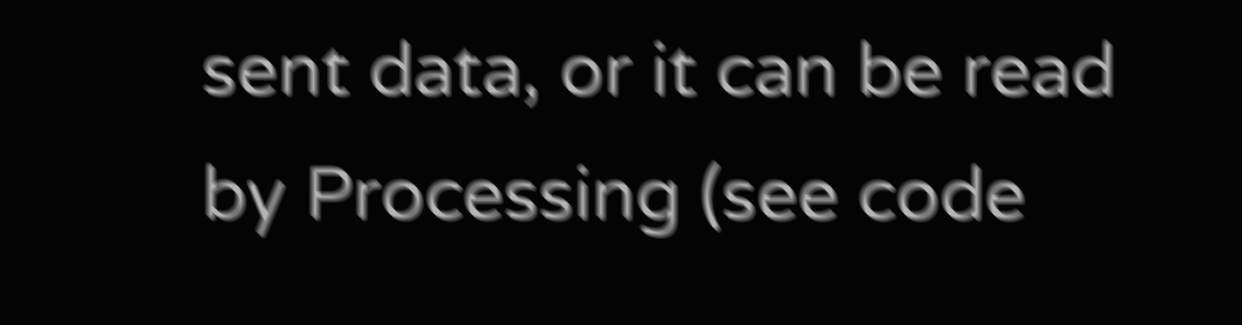sent data, or it can be read by Processing (see code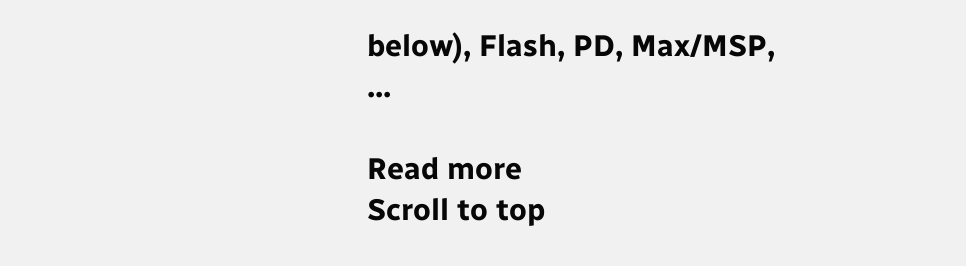below), Flash, PD, Max/MSP, ...

Read more
Scroll to top